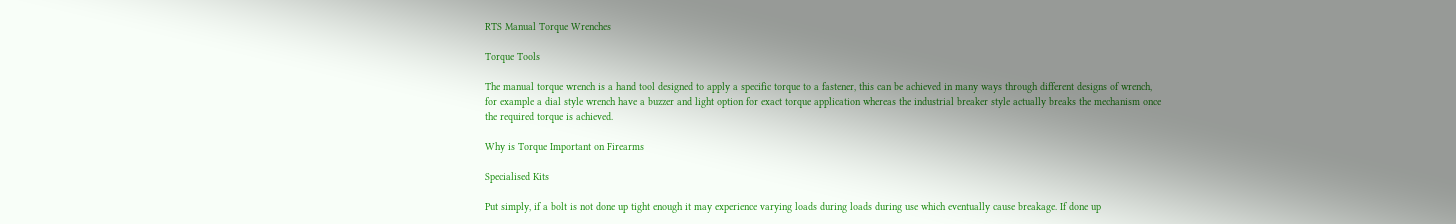RTS Manual Torque Wrenches

Torque Tools

The manual torque wrench is a hand tool designed to apply a specific torque to a fastener, this can be achieved in many ways through different designs of wrench, for example a dial style wrench have a buzzer and light option for exact torque application whereas the industrial breaker style actually breaks the mechanism once the required torque is achieved.

Why is Torque Important on Firearms

Specialised Kits

Put simply, if a bolt is not done up tight enough it may experience varying loads during loads during use which eventually cause breakage. If done up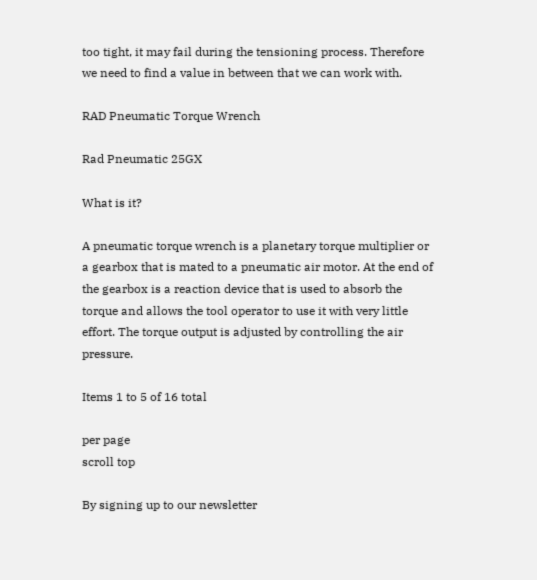too tight, it may fail during the tensioning process. Therefore we need to find a value in between that we can work with.

RAD Pneumatic Torque Wrench

Rad Pneumatic 25GX

What is it?

A pneumatic torque wrench is a planetary torque multiplier or a gearbox that is mated to a pneumatic air motor. At the end of the gearbox is a reaction device that is used to absorb the torque and allows the tool operator to use it with very little effort. The torque output is adjusted by controlling the air pressure.

Items 1 to 5 of 16 total

per page
scroll top

By signing up to our newsletter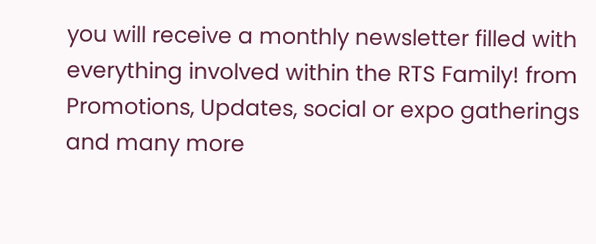you will receive a monthly newsletter filled with everything involved within the RTS Family! from Promotions, Updates, social or expo gatherings and many more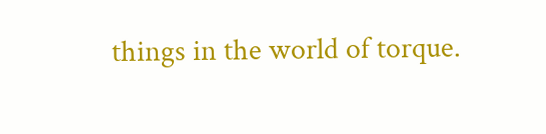things in the world of torque.